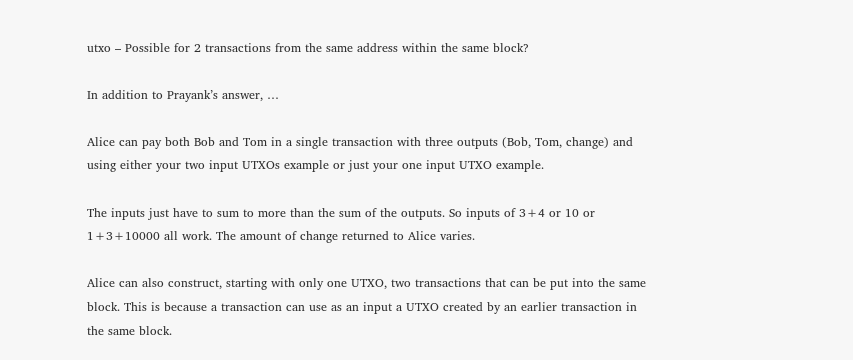utxo – Possible for 2 transactions from the same address within the same block?

In addition to Prayank’s answer, …

Alice can pay both Bob and Tom in a single transaction with three outputs (Bob, Tom, change) and using either your two input UTXOs example or just your one input UTXO example.

The inputs just have to sum to more than the sum of the outputs. So inputs of 3+4 or 10 or 1+3+10000 all work. The amount of change returned to Alice varies.

Alice can also construct, starting with only one UTXO, two transactions that can be put into the same block. This is because a transaction can use as an input a UTXO created by an earlier transaction in the same block.